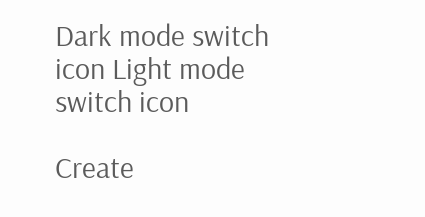Dark mode switch icon Light mode switch icon

Create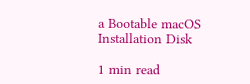a Bootable macOS Installation Disk

1 min read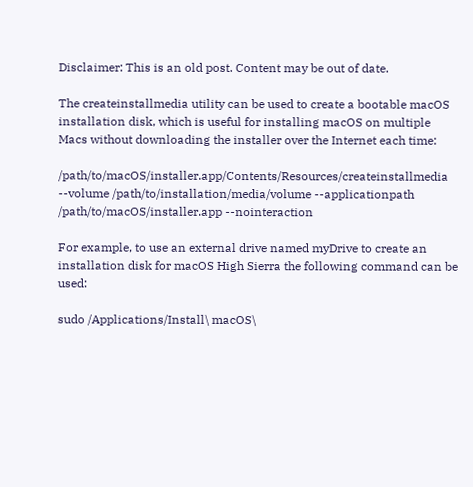Disclaimer: This is an old post. Content may be out of date.

The createinstallmedia utility can be used to create a bootable macOS installation disk, which is useful for installing macOS on multiple Macs without downloading the installer over the Internet each time:

/path/to/macOS/installer.app/Contents/Resources/createinstallmedia --volume /path/to/installation/media/volume --applicationpath /path/to/macOS/installer.app --nointeraction

For example, to use an external drive named myDrive to create an installation disk for macOS High Sierra the following command can be used:

sudo /Applications/Install\ macOS\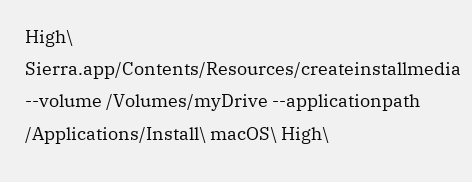High\ Sierra.app/Contents/Resources/createinstallmedia --volume /Volumes/myDrive --applicationpath /Applications/Install\ macOS\ High\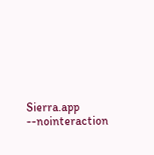Sierra.app --nointeraction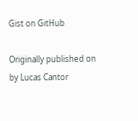Gist on GitHub

Originally published on by Lucas Cantor